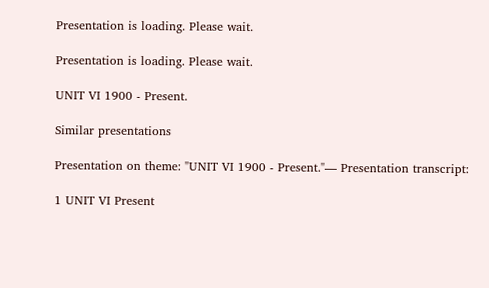Presentation is loading. Please wait.

Presentation is loading. Please wait.

UNIT VI 1900 - Present.

Similar presentations

Presentation on theme: "UNIT VI 1900 - Present."— Presentation transcript:

1 UNIT VI Present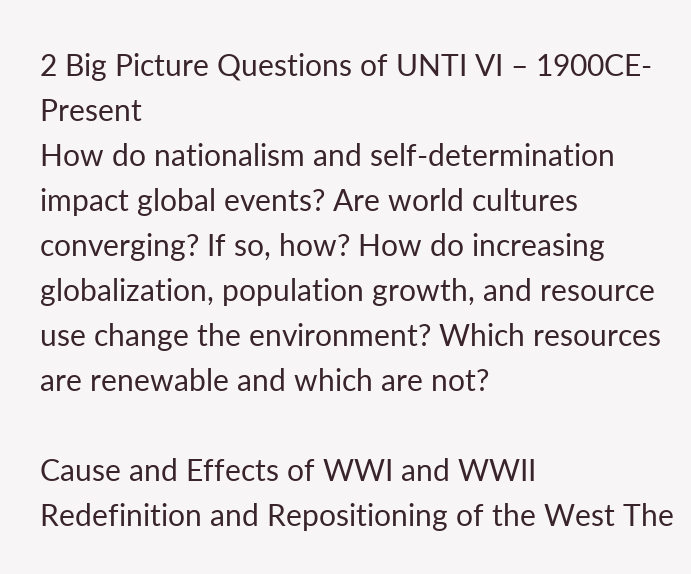2 Big Picture Questions of UNTI VI – 1900CE-Present
How do nationalism and self-determination impact global events? Are world cultures converging? If so, how? How do increasing globalization, population growth, and resource use change the environment? Which resources are renewable and which are not?

Cause and Effects of WWI and WWII Redefinition and Repositioning of the West The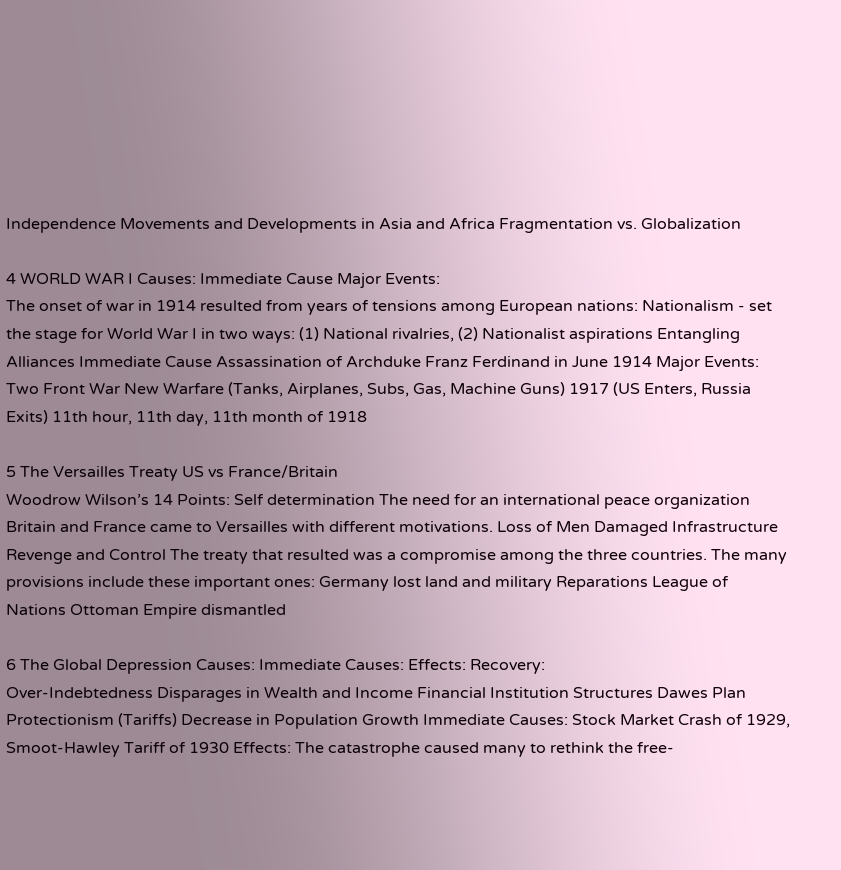Independence Movements and Developments in Asia and Africa Fragmentation vs. Globalization

4 WORLD WAR I Causes: Immediate Cause Major Events:
The onset of war in 1914 resulted from years of tensions among European nations: Nationalism - set the stage for World War I in two ways: (1) National rivalries, (2) Nationalist aspirations Entangling Alliances Immediate Cause Assassination of Archduke Franz Ferdinand in June 1914 Major Events: Two Front War New Warfare (Tanks, Airplanes, Subs, Gas, Machine Guns) 1917 (US Enters, Russia Exits) 11th hour, 11th day, 11th month of 1918

5 The Versailles Treaty US vs France/Britain
Woodrow Wilson’s 14 Points: Self determination The need for an international peace organization Britain and France came to Versailles with different motivations. Loss of Men Damaged Infrastructure Revenge and Control The treaty that resulted was a compromise among the three countries. The many provisions include these important ones: Germany lost land and military Reparations League of Nations Ottoman Empire dismantled

6 The Global Depression Causes: Immediate Causes: Effects: Recovery:
Over-Indebtedness Disparages in Wealth and Income Financial Institution Structures Dawes Plan Protectionism (Tariffs) Decrease in Population Growth Immediate Causes: Stock Market Crash of 1929, Smoot-Hawley Tariff of 1930 Effects: The catastrophe caused many to rethink the free-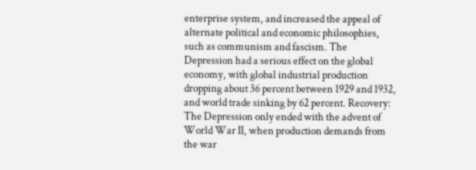enterprise system, and increased the appeal of alternate political and economic philosophies, such as communism and fascism. The Depression had a serious effect on the global economy, with global industrial production dropping about 36 percent between 1929 and 1932, and world trade sinking by 62 percent. Recovery: The Depression only ended with the advent of World War II, when production demands from the war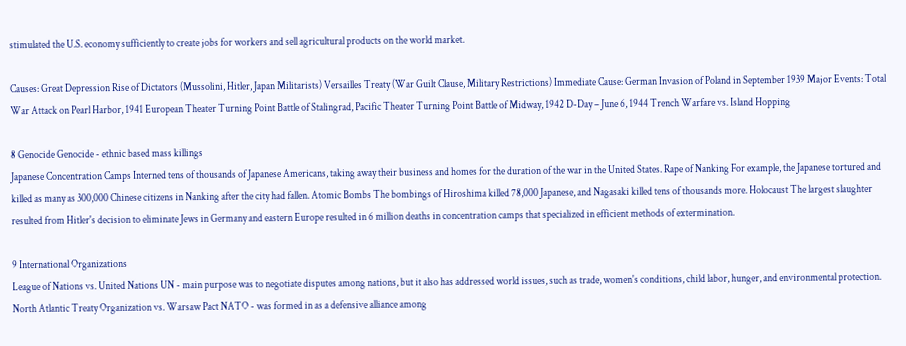stimulated the U.S. economy sufficiently to create jobs for workers and sell agricultural products on the world market.

Causes: Great Depression Rise of Dictators (Mussolini, Hitler, Japan Militarists) Versailles Treaty (War Guilt Clause, Military Restrictions) Immediate Cause: German Invasion of Poland in September 1939 Major Events: Total War Attack on Pearl Harbor, 1941 European Theater Turning Point Battle of Stalingrad, Pacific Theater Turning Point Battle of Midway, 1942 D-Day – June 6, 1944 Trench Warfare vs. Island Hopping

8 Genocide Genocide - ethnic based mass killings
Japanese Concentration Camps Interned tens of thousands of Japanese Americans, taking away their business and homes for the duration of the war in the United States. Rape of Nanking For example, the Japanese tortured and killed as many as 300,000 Chinese citizens in Nanking after the city had fallen. Atomic Bombs The bombings of Hiroshima killed 78,000 Japanese, and Nagasaki killed tens of thousands more. Holocaust The largest slaughter resulted from Hitler's decision to eliminate Jews in Germany and eastern Europe resulted in 6 million deaths in concentration camps that specialized in efficient methods of extermination.

9 International Organizations
League of Nations vs. United Nations UN - main purpose was to negotiate disputes among nations, but it also has addressed world issues, such as trade, women's conditions, child labor, hunger, and environmental protection. North Atlantic Treaty Organization vs. Warsaw Pact NATO - was formed in as a defensive alliance among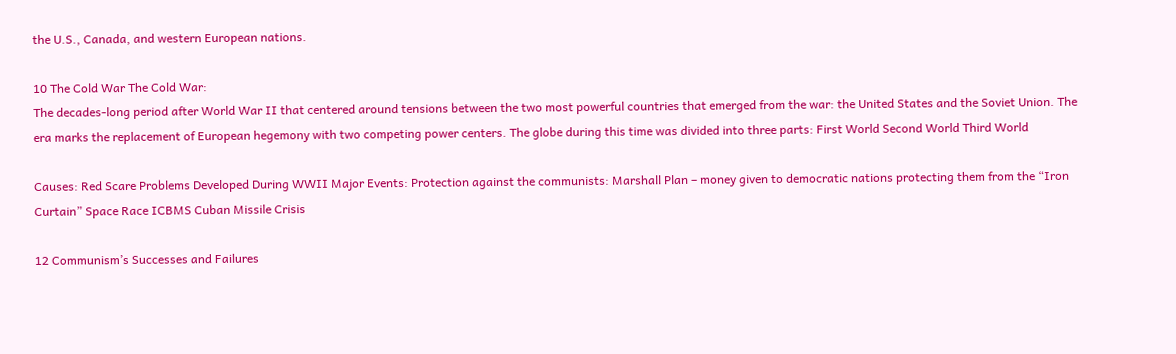the U.S., Canada, and western European nations.

10 The Cold War The Cold War:
The decades-long period after World War II that centered around tensions between the two most powerful countries that emerged from the war: the United States and the Soviet Union. The era marks the replacement of European hegemony with two competing power centers. The globe during this time was divided into three parts: First World Second World Third World

Causes: Red Scare Problems Developed During WWII Major Events: Protection against the communists: Marshall Plan – money given to democratic nations protecting them from the “Iron Curtain” Space Race ICBMS Cuban Missile Crisis

12 Communism’s Successes and Failures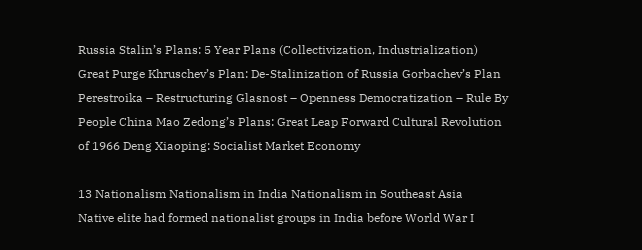Russia Stalin’s Plans: 5 Year Plans (Collectivization, Industrialization) Great Purge Khruschev’s Plan: De-Stalinization of Russia Gorbachev’s Plan Perestroika – Restructuring Glasnost – Openness Democratization – Rule By People China Mao Zedong’s Plans: Great Leap Forward Cultural Revolution of 1966 Deng Xiaoping: Socialist Market Economy

13 Nationalism Nationalism in India Nationalism in Southeast Asia
Native elite had formed nationalist groups in India before World War I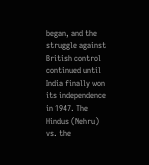began, and the struggle against British control continued until India finally won its independence in 1947. The Hindus (Nehru) vs. the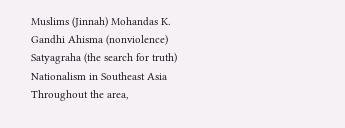Muslims (Jinnah) Mohandas K. Gandhi Ahisma (nonviolence) Satyagraha (the search for truth) Nationalism in Southeast Asia Throughout the area,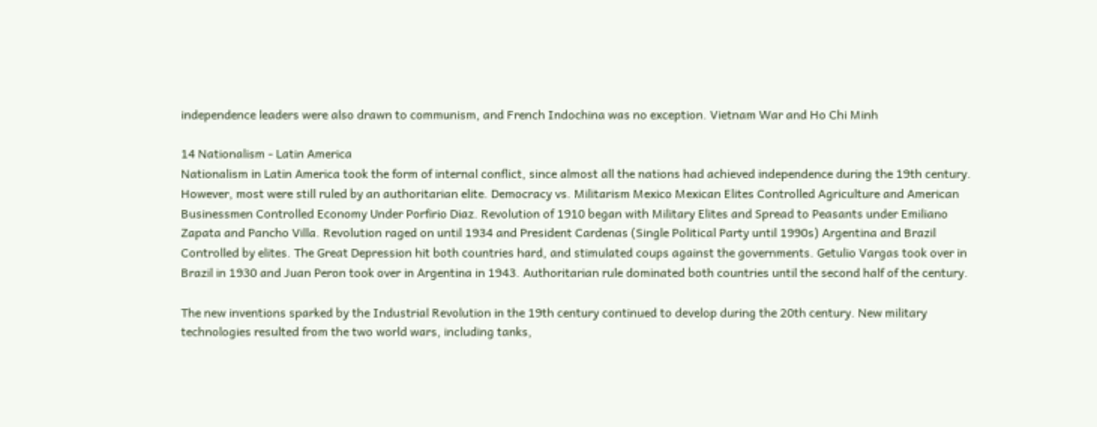independence leaders were also drawn to communism, and French Indochina was no exception. Vietnam War and Ho Chi Minh

14 Nationalism - Latin America
Nationalism in Latin America took the form of internal conflict, since almost all the nations had achieved independence during the 19th century. However, most were still ruled by an authoritarian elite. Democracy vs. Militarism Mexico Mexican Elites Controlled Agriculture and American Businessmen Controlled Economy Under Porfirio Diaz. Revolution of 1910 began with Military Elites and Spread to Peasants under Emiliano Zapata and Pancho Villa. Revolution raged on until 1934 and President Cardenas (Single Political Party until 1990s) Argentina and Brazil Controlled by elites. The Great Depression hit both countries hard, and stimulated coups against the governments. Getulio Vargas took over in Brazil in 1930 and Juan Peron took over in Argentina in 1943. Authoritarian rule dominated both countries until the second half of the century.

The new inventions sparked by the Industrial Revolution in the 19th century continued to develop during the 20th century. New military technologies resulted from the two world wars, including tanks,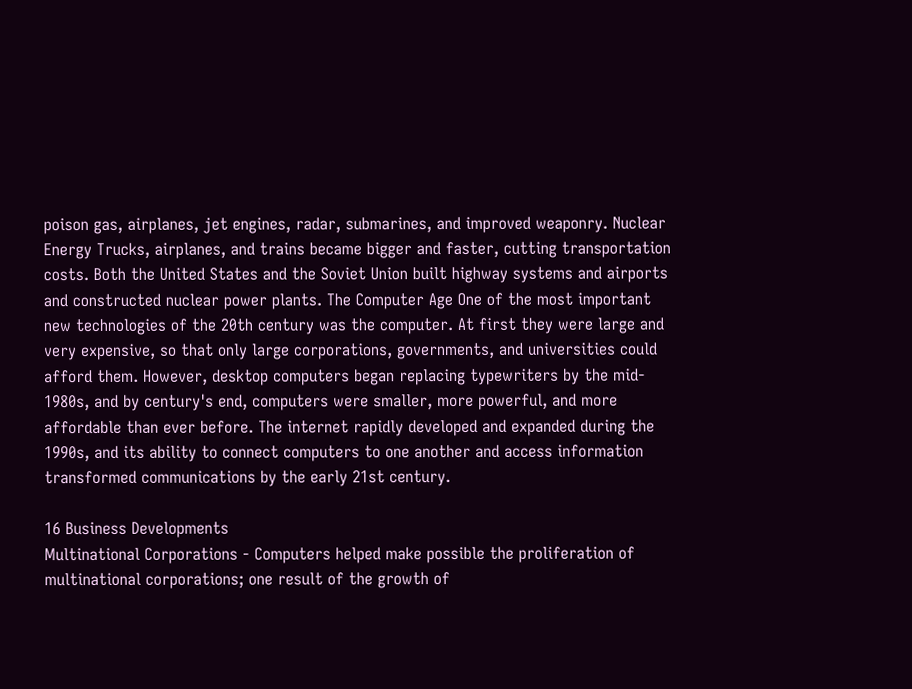poison gas, airplanes, jet engines, radar, submarines, and improved weaponry. Nuclear Energy Trucks, airplanes, and trains became bigger and faster, cutting transportation costs. Both the United States and the Soviet Union built highway systems and airports and constructed nuclear power plants. The Computer Age One of the most important new technologies of the 20th century was the computer. At first they were large and very expensive, so that only large corporations, governments, and universities could afford them. However, desktop computers began replacing typewriters by the mid- 1980s, and by century's end, computers were smaller, more powerful, and more affordable than ever before. The internet rapidly developed and expanded during the 1990s, and its ability to connect computers to one another and access information transformed communications by the early 21st century.

16 Business Developments
Multinational Corporations - Computers helped make possible the proliferation of multinational corporations; one result of the growth of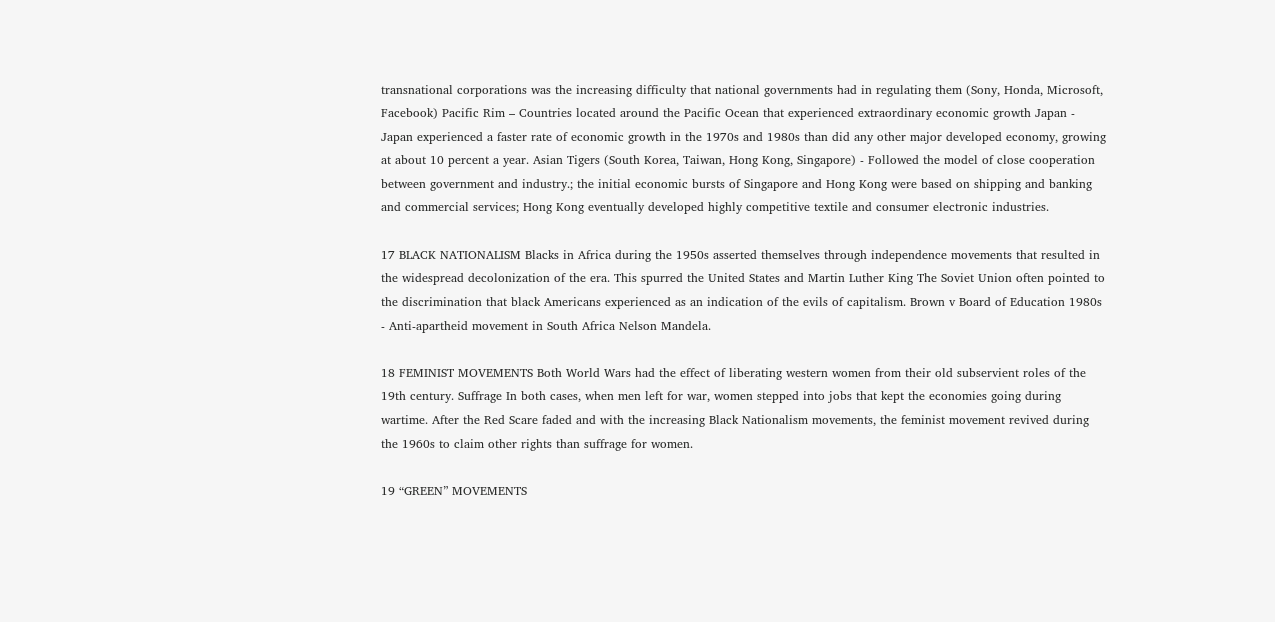transnational corporations was the increasing difficulty that national governments had in regulating them (Sony, Honda, Microsoft, Facebook) Pacific Rim – Countries located around the Pacific Ocean that experienced extraordinary economic growth Japan - Japan experienced a faster rate of economic growth in the 1970s and 1980s than did any other major developed economy, growing at about 10 percent a year. Asian Tigers (South Korea, Taiwan, Hong Kong, Singapore) - Followed the model of close cooperation between government and industry.; the initial economic bursts of Singapore and Hong Kong were based on shipping and banking and commercial services; Hong Kong eventually developed highly competitive textile and consumer electronic industries.

17 BLACK NATIONALISM Blacks in Africa during the 1950s asserted themselves through independence movements that resulted in the widespread decolonization of the era. This spurred the United States and Martin Luther King The Soviet Union often pointed to the discrimination that black Americans experienced as an indication of the evils of capitalism. Brown v Board of Education 1980s - Anti-apartheid movement in South Africa Nelson Mandela.

18 FEMINIST MOVEMENTS Both World Wars had the effect of liberating western women from their old subservient roles of the 19th century. Suffrage In both cases, when men left for war, women stepped into jobs that kept the economies going during wartime. After the Red Scare faded and with the increasing Black Nationalism movements, the feminist movement revived during the 1960s to claim other rights than suffrage for women.

19 “GREEN” MOVEMENTS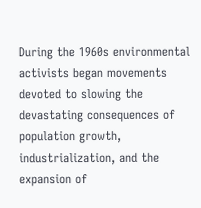During the 1960s environmental activists began movements devoted to slowing the devastating consequences of population growth, industrialization, and the expansion of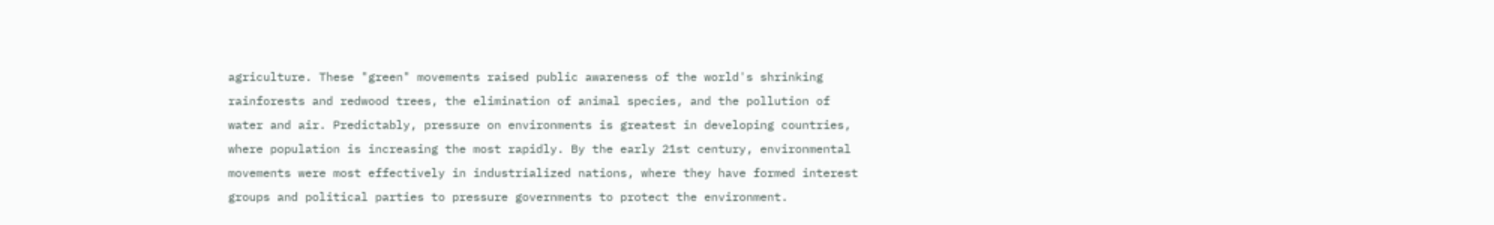agriculture. These "green" movements raised public awareness of the world's shrinking rainforests and redwood trees, the elimination of animal species, and the pollution of water and air. Predictably, pressure on environments is greatest in developing countries, where population is increasing the most rapidly. By the early 21st century, environmental movements were most effectively in industrialized nations, where they have formed interest groups and political parties to pressure governments to protect the environment.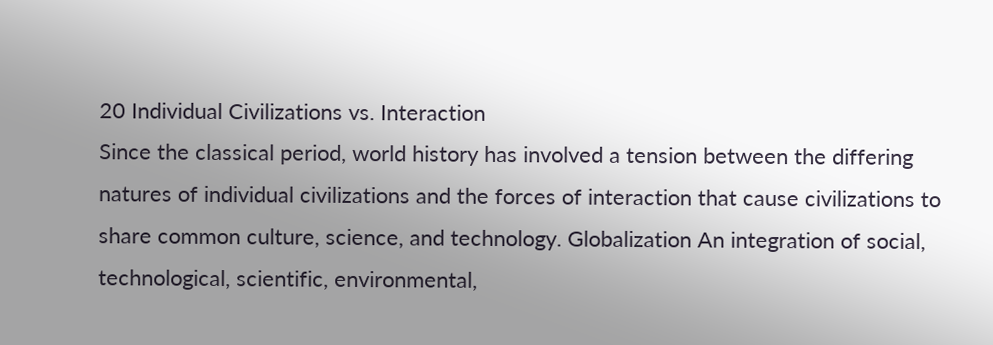20 Individual Civilizations vs. Interaction
Since the classical period, world history has involved a tension between the differing natures of individual civilizations and the forces of interaction that cause civilizations to share common culture, science, and technology. Globalization An integration of social, technological, scientific, environmental,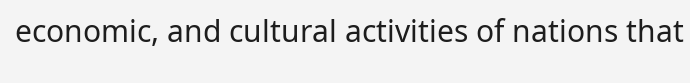economic, and cultural activities of nations that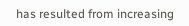has resulted from increasing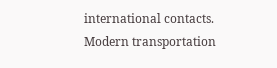international contacts. Modern transportation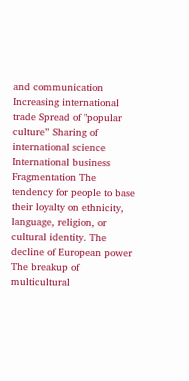and communication Increasing international trade Spread of "popular culture” Sharing of international science International business Fragmentation The tendency for people to base their loyalty on ethnicity, language, religion, or cultural identity. The decline of European power The breakup of multicultural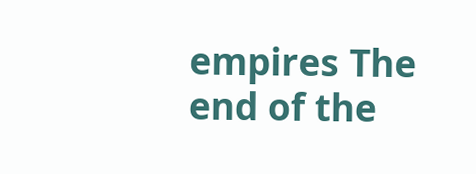empires The end of the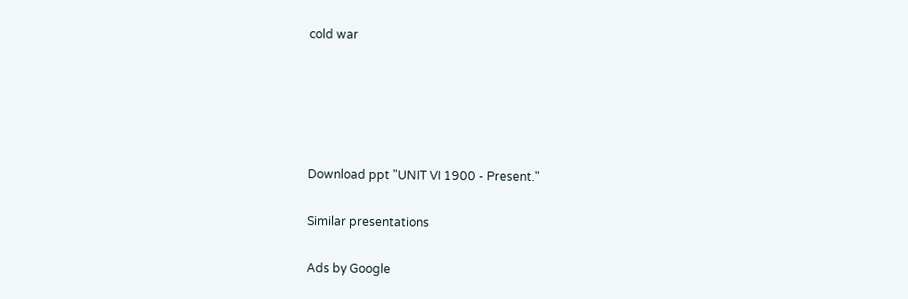cold war





Download ppt "UNIT VI 1900 - Present."

Similar presentations

Ads by Google